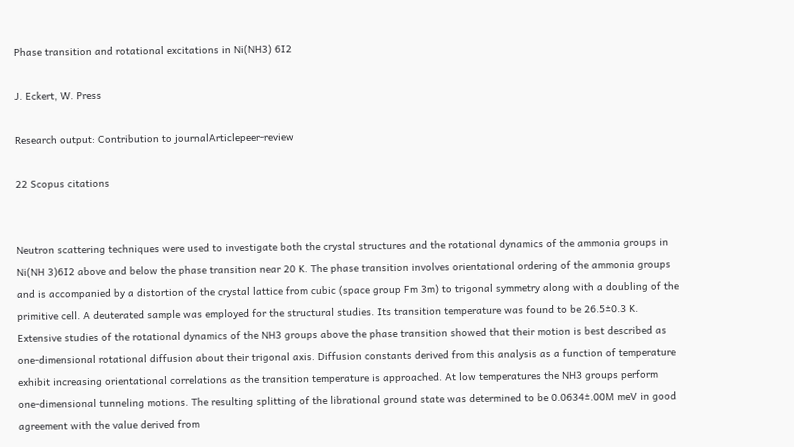Phase transition and rotational excitations in Ni(NH3) 6I2

J. Eckert, W. Press

Research output: Contribution to journalArticlepeer-review

22 Scopus citations


Neutron scattering techniques were used to investigate both the crystal structures and the rotational dynamics of the ammonia groups in Ni(NH 3)6I2 above and below the phase transition near 20 K. The phase transition involves orientational ordering of the ammonia groups and is accompanied by a distortion of the crystal lattice from cubic (space group Fm 3m) to trigonal symmetry along with a doubling of the primitive cell. A deuterated sample was employed for the structural studies. Its transition temperature was found to be 26.5±0.3 K. Extensive studies of the rotational dynamics of the NH3 groups above the phase transition showed that their motion is best described as one-dimensional rotational diffusion about their trigonal axis. Diffusion constants derived from this analysis as a function of temperature exhibit increasing orientational correlations as the transition temperature is approached. At low temperatures the NH3 groups perform one-dimensional tunneling motions. The resulting splitting of the librational ground state was determined to be 0.0634±.00M meV in good agreement with the value derived from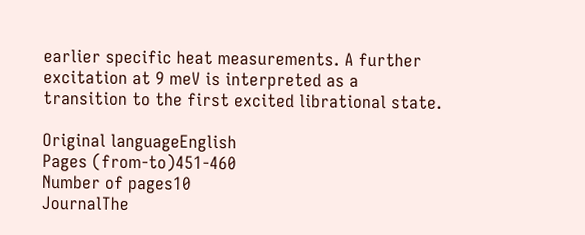earlier specific heat measurements. A further excitation at 9 meV is interpreted as a transition to the first excited librational state.

Original languageEnglish
Pages (from-to)451-460
Number of pages10
JournalThe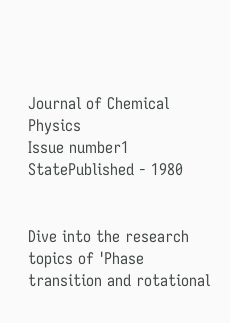Journal of Chemical Physics
Issue number1
StatePublished - 1980


Dive into the research topics of 'Phase transition and rotational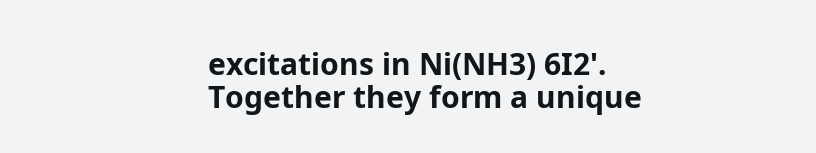excitations in Ni(NH3) 6I2'. Together they form a unique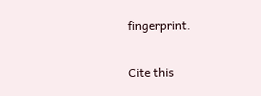fingerprint.

Cite this